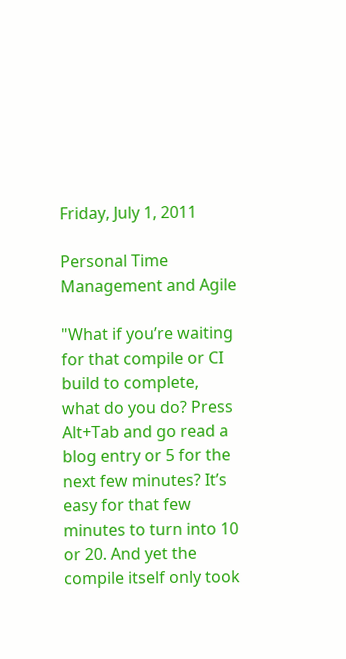Friday, July 1, 2011

Personal Time Management and Agile

"What if you’re waiting for that compile or CI build to complete, what do you do? Press Alt+Tab and go read a blog entry or 5 for the next few minutes? It’s easy for that few minutes to turn into 10 or 20. And yet the compile itself only took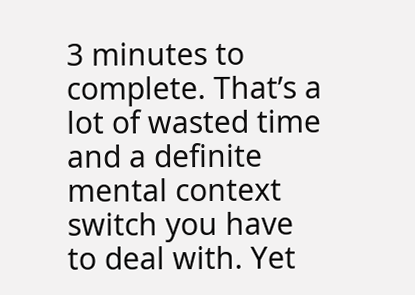3 minutes to complete. That’s a lot of wasted time and a definite mental context switch you have to deal with. Yet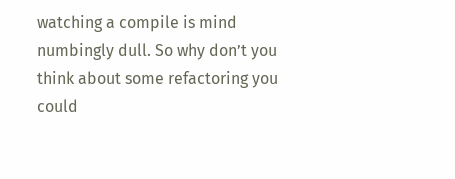watching a compile is mind numbingly dull. So why don’t you think about some refactoring you could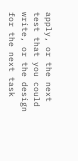apply, or the next test that you could write, or the design for the next task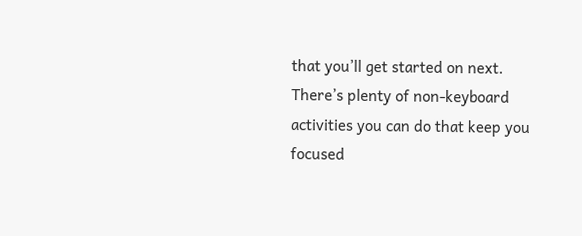that you’ll get started on next. There’s plenty of non-keyboard activities you can do that keep you focused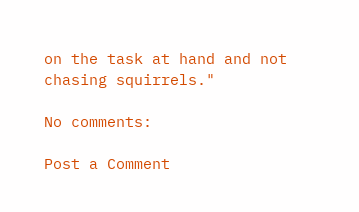on the task at hand and not chasing squirrels."

No comments:

Post a Comment